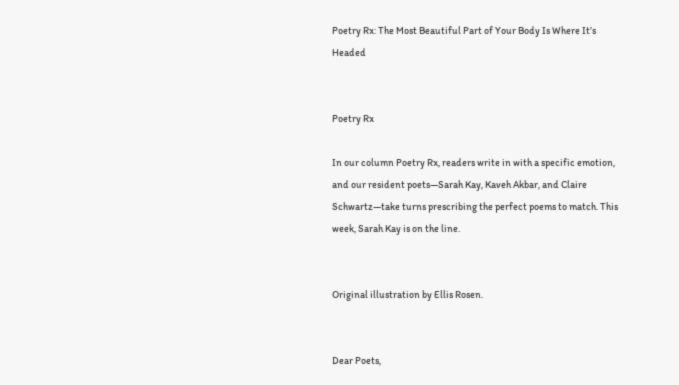Poetry Rx: The Most Beautiful Part of Your Body Is Where It’s Headed


Poetry Rx

In our column Poetry Rx, readers write in with a specific emotion, and our resident poets—Sarah Kay, Kaveh Akbar, and Claire Schwartz—take turns prescribing the perfect poems to match. This week, Sarah Kay is on the line.


Original illustration by Ellis Rosen.


Dear Poets,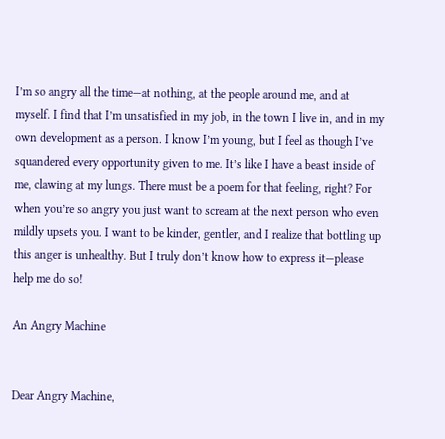I’m so angry all the time—at nothing, at the people around me, and at myself. I find that I’m unsatisfied in my job, in the town I live in, and in my own development as a person. I know I’m young, but I feel as though I’ve squandered every opportunity given to me. It’s like I have a beast inside of me, clawing at my lungs. There must be a poem for that feeling, right? For when you’re so angry you just want to scream at the next person who even mildly upsets you. I want to be kinder, gentler, and I realize that bottling up this anger is unhealthy. But I truly don’t know how to express it—please help me do so!

An Angry Machine


Dear Angry Machine,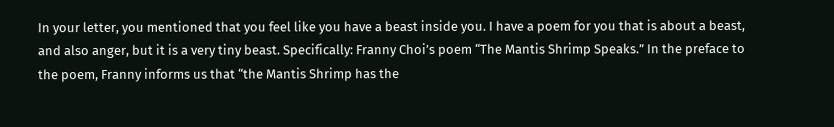In your letter, you mentioned that you feel like you have a beast inside you. I have a poem for you that is about a beast, and also anger, but it is a very tiny beast. Specifically: Franny Choi’s poem “The Mantis Shrimp Speaks.” In the preface to the poem, Franny informs us that “the Mantis Shrimp has the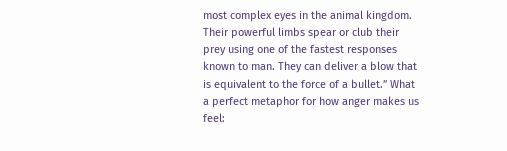most complex eyes in the animal kingdom. Their powerful limbs spear or club their prey using one of the fastest responses known to man. They can deliver a blow that is equivalent to the force of a bullet.” What a perfect metaphor for how anger makes us feel: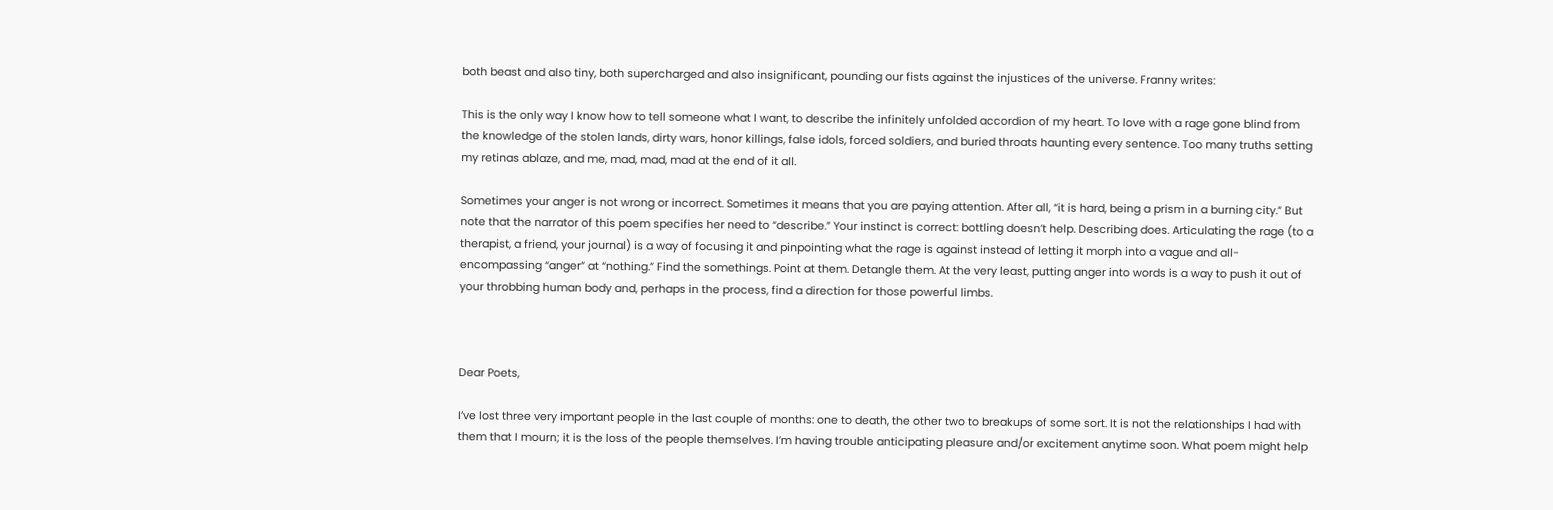both beast and also tiny, both supercharged and also insignificant, pounding our fists against the injustices of the universe. Franny writes:

This is the only way I know how to tell someone what I want, to describe the infinitely unfolded accordion of my heart. To love with a rage gone blind from the knowledge of the stolen lands, dirty wars, honor killings, false idols, forced soldiers, and buried throats haunting every sentence. Too many truths setting my retinas ablaze, and me, mad, mad, mad at the end of it all.

Sometimes your anger is not wrong or incorrect. Sometimes it means that you are paying attention. After all, “it is hard, being a prism in a burning city.” But note that the narrator of this poem specifies her need to “describe.” Your instinct is correct: bottling doesn’t help. Describing does. Articulating the rage (to a therapist, a friend, your journal) is a way of focusing it and pinpointing what the rage is against instead of letting it morph into a vague and all-encompassing “anger” at “nothing.” Find the somethings. Point at them. Detangle them. At the very least, putting anger into words is a way to push it out of your throbbing human body and, perhaps in the process, find a direction for those powerful limbs.



Dear Poets,

I’ve lost three very important people in the last couple of months: one to death, the other two to breakups of some sort. It is not the relationships I had with them that I mourn; it is the loss of the people themselves. I’m having trouble anticipating pleasure and/or excitement anytime soon. What poem might help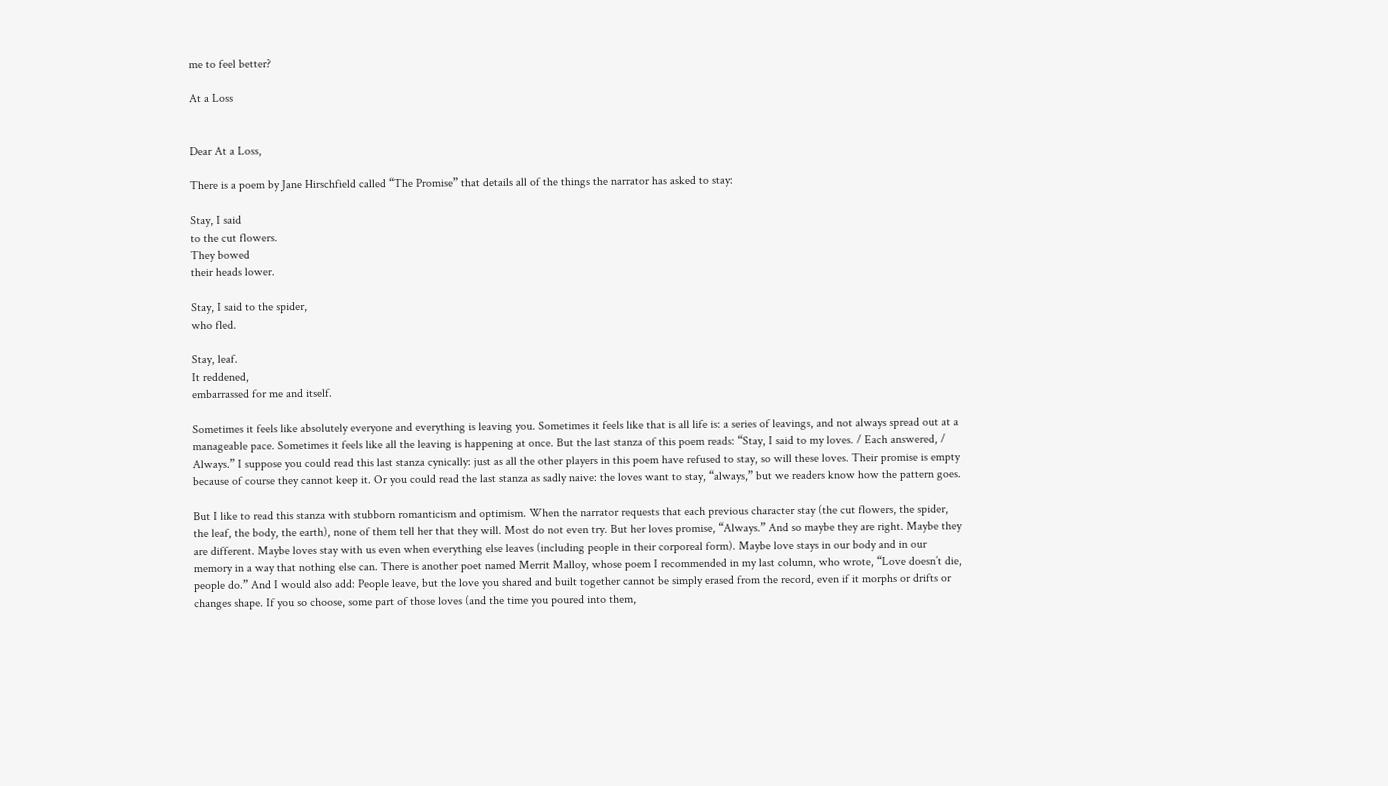me to feel better?

At a Loss


Dear At a Loss,

There is a poem by Jane Hirschfield called “The Promise” that details all of the things the narrator has asked to stay:

Stay, I said
to the cut flowers.
They bowed
their heads lower.

Stay, I said to the spider,
who fled.

Stay, leaf.
It reddened,
embarrassed for me and itself.

Sometimes it feels like absolutely everyone and everything is leaving you. Sometimes it feels like that is all life is: a series of leavings, and not always spread out at a manageable pace. Sometimes it feels like all the leaving is happening at once. But the last stanza of this poem reads: “Stay, I said to my loves. / Each answered, / Always.” I suppose you could read this last stanza cynically: just as all the other players in this poem have refused to stay, so will these loves. Their promise is empty because of course they cannot keep it. Or you could read the last stanza as sadly naive: the loves want to stay, “always,” but we readers know how the pattern goes.

But I like to read this stanza with stubborn romanticism and optimism. When the narrator requests that each previous character stay (the cut flowers, the spider, the leaf, the body, the earth), none of them tell her that they will. Most do not even try. But her loves promise, “Always.” And so maybe they are right. Maybe they are different. Maybe loves stay with us even when everything else leaves (including people in their corporeal form). Maybe love stays in our body and in our memory in a way that nothing else can. There is another poet named Merrit Malloy, whose poem I recommended in my last column, who wrote, “Love doesn’t die, people do.” And I would also add: People leave, but the love you shared and built together cannot be simply erased from the record, even if it morphs or drifts or changes shape. If you so choose, some part of those loves (and the time you poured into them,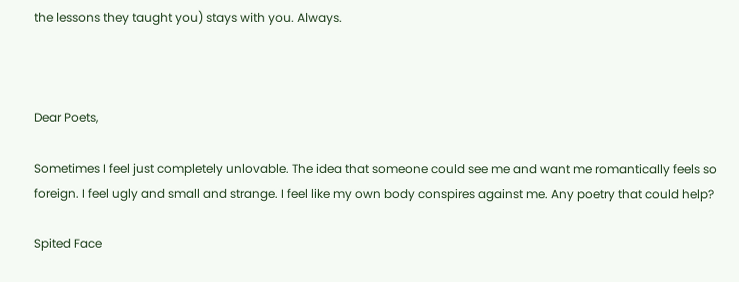the lessons they taught you) stays with you. Always.



Dear Poets,

Sometimes I feel just completely unlovable. The idea that someone could see me and want me romantically feels so foreign. I feel ugly and small and strange. I feel like my own body conspires against me. Any poetry that could help?

Spited Face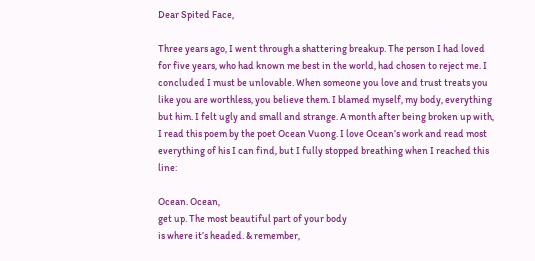Dear Spited Face,

Three years ago, I went through a shattering breakup. The person I had loved for five years, who had known me best in the world, had chosen to reject me. I concluded I must be unlovable. When someone you love and trust treats you like you are worthless, you believe them. I blamed myself, my body, everything but him. I felt ugly and small and strange. A month after being broken up with, I read this poem by the poet Ocean Vuong. I love Ocean’s work and read most everything of his I can find, but I fully stopped breathing when I reached this line:

Ocean. Ocean,
get up. The most beautiful part of your body
is where it’s headed. & remember,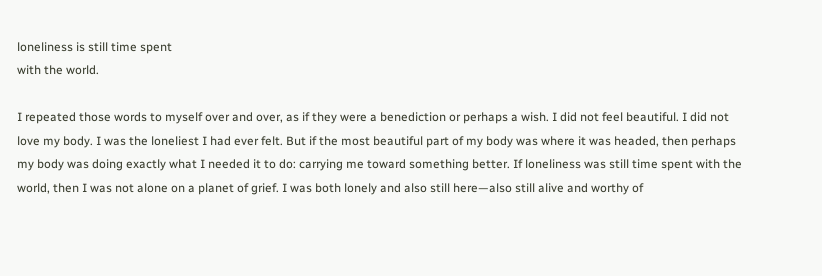loneliness is still time spent
with the world.

I repeated those words to myself over and over, as if they were a benediction or perhaps a wish. I did not feel beautiful. I did not love my body. I was the loneliest I had ever felt. But if the most beautiful part of my body was where it was headed, then perhaps my body was doing exactly what I needed it to do: carrying me toward something better. If loneliness was still time spent with the world, then I was not alone on a planet of grief. I was both lonely and also still here—also still alive and worthy of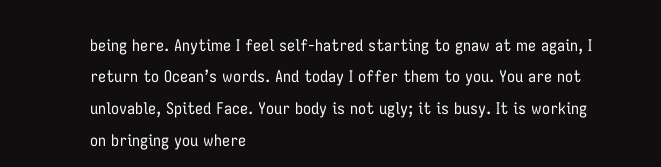being here. Anytime I feel self-hatred starting to gnaw at me again, I return to Ocean’s words. And today I offer them to you. You are not unlovable, Spited Face. Your body is not ugly; it is busy. It is working on bringing you where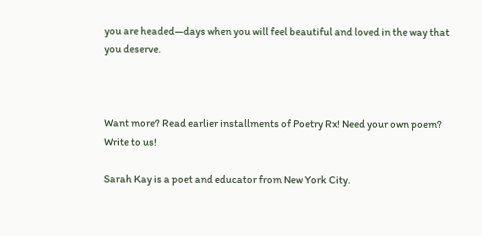you are headed—days when you will feel beautiful and loved in the way that you deserve.



Want more? Read earlier installments of Poetry Rx! Need your own poem? Write to us!

Sarah Kay is a poet and educator from New York City.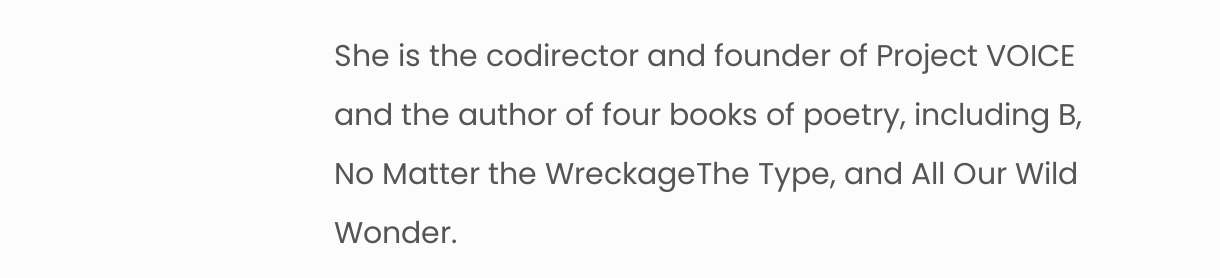She is the codirector and founder of Project VOICE and the author of four books of poetry, including B, No Matter the WreckageThe Type, and All Our Wild Wonder.